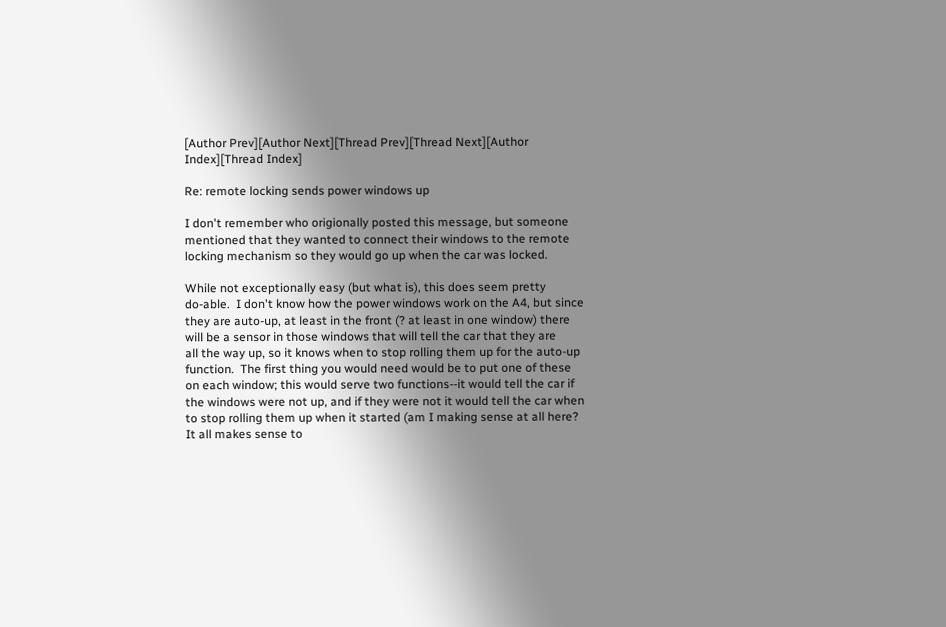[Author Prev][Author Next][Thread Prev][Thread Next][Author Index][Thread Index]

Re: remote locking sends power windows up

I don't remember who origionally posted this message, but someone
mentioned that they wanted to connect their windows to the remote
locking mechanism so they would go up when the car was locked.

While not exceptionally easy (but what is), this does seem pretty
do-able.  I don't know how the power windows work on the A4, but since
they are auto-up, at least in the front (? at least in one window) there
will be a sensor in those windows that will tell the car that they are
all the way up, so it knows when to stop rolling them up for the auto-up
function.  The first thing you would need would be to put one of these
on each window; this would serve two functions--it would tell the car if
the windows were not up, and if they were not it would tell the car when
to stop rolling them up when it started (am I making sense at all here?
It all makes sense to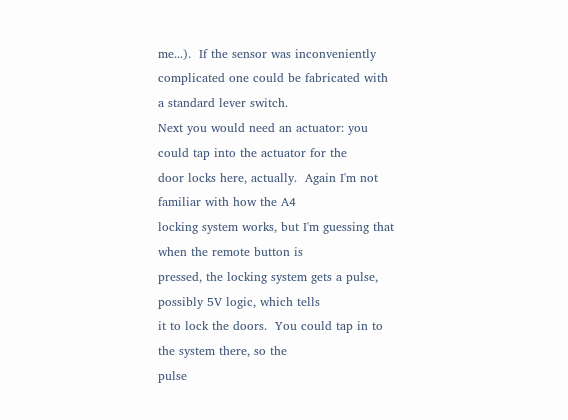me...).  If the sensor was inconveniently
complicated one could be fabricated with a standard lever switch.
Next you would need an actuator: you could tap into the actuator for the
door locks here, actually.  Again I'm not familiar with how the A4
locking system works, but I'm guessing that when the remote button is
pressed, the locking system gets a pulse, possibly 5V logic, which tells
it to lock the doors.  You could tap in to the system there, so the
pulse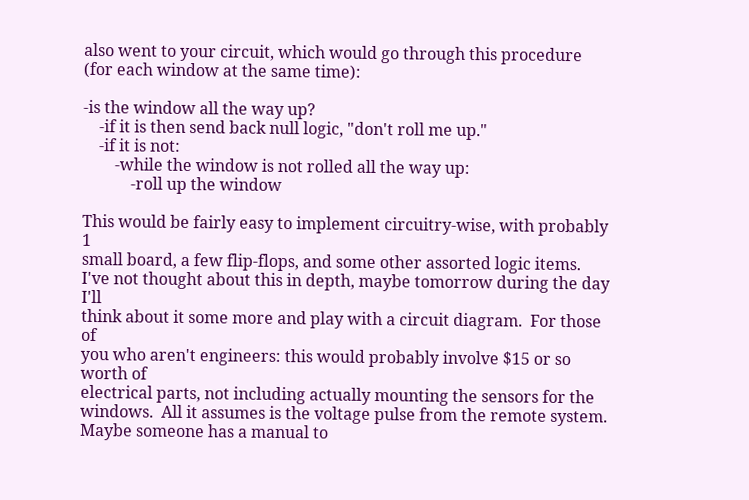also went to your circuit, which would go through this procedure
(for each window at the same time):

-is the window all the way up?
    -if it is then send back null logic, "don't roll me up."
    -if it is not:
        -while the window is not rolled all the way up:
            -roll up the window

This would be fairly easy to implement circuitry-wise, with probably 1
small board, a few flip-flops, and some other assorted logic items.
I've not thought about this in depth, maybe tomorrow during the day I'll
think about it some more and play with a circuit diagram.  For those of
you who aren't engineers: this would probably involve $15 or so worth of
electrical parts, not including actually mounting the sensors for the
windows.  All it assumes is the voltage pulse from the remote system.
Maybe someone has a manual to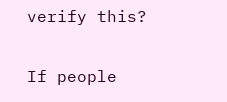verify this?

If people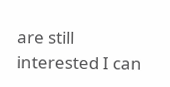are still interested I can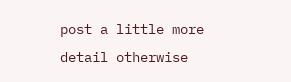post a little more detail otherwise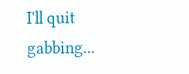I'll quit gabbing...